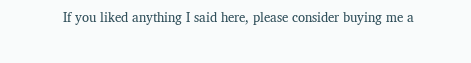If you liked anything I said here, please consider buying me a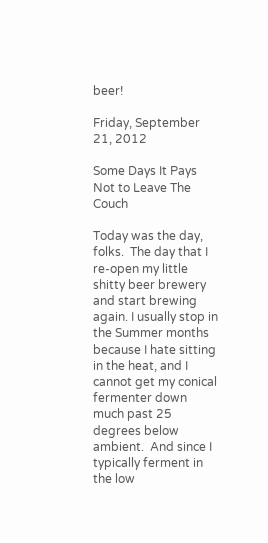beer!

Friday, September 21, 2012

Some Days It Pays Not to Leave The Couch

Today was the day, folks.  The day that I re-open my little shitty beer brewery and start brewing again. I usually stop in the Summer months because I hate sitting in the heat, and I cannot get my conical fermenter down much past 25 degrees below ambient.  And since I typically ferment in the low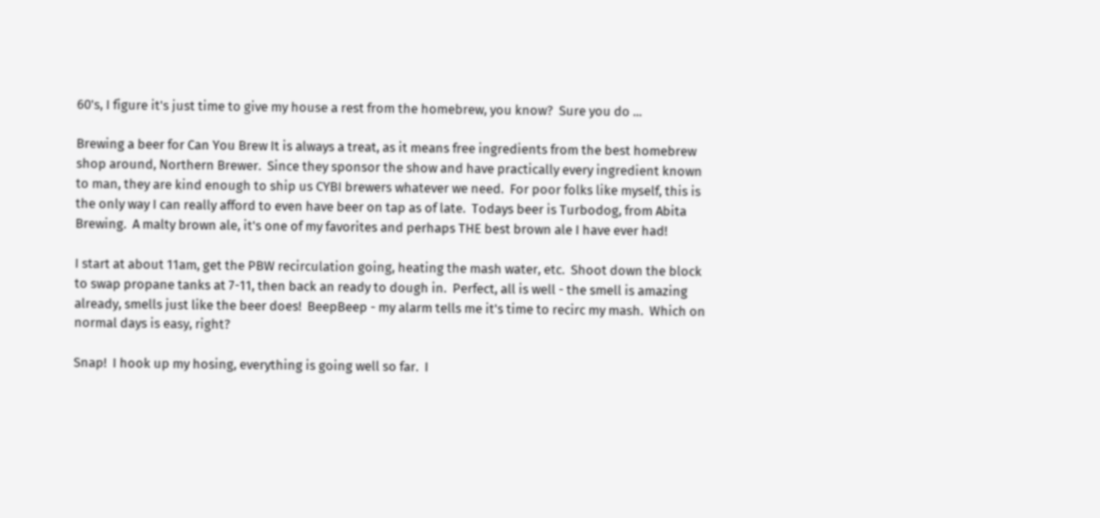60's, I figure it's just time to give my house a rest from the homebrew, you know?  Sure you do ...

Brewing a beer for Can You Brew It is always a treat, as it means free ingredients from the best homebrew shop around, Northern Brewer.  Since they sponsor the show and have practically every ingredient known to man, they are kind enough to ship us CYBI brewers whatever we need.  For poor folks like myself, this is the only way I can really afford to even have beer on tap as of late.  Todays beer is Turbodog, from Abita Brewing.  A malty brown ale, it's one of my favorites and perhaps THE best brown ale I have ever had!

I start at about 11am, get the PBW recirculation going, heating the mash water, etc.  Shoot down the block to swap propane tanks at 7-11, then back an ready to dough in.  Perfect, all is well - the smell is amazing already, smells just like the beer does!  BeepBeep - my alarm tells me it's time to recirc my mash.  Which on normal days is easy, right?

Snap!  I hook up my hosing, everything is going well so far.  I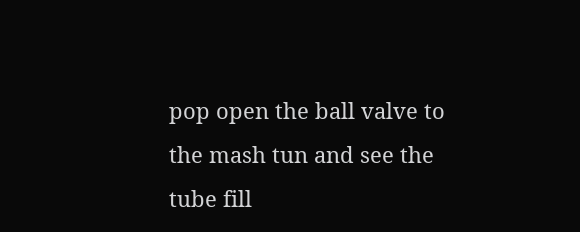pop open the ball valve to the mash tun and see the tube fill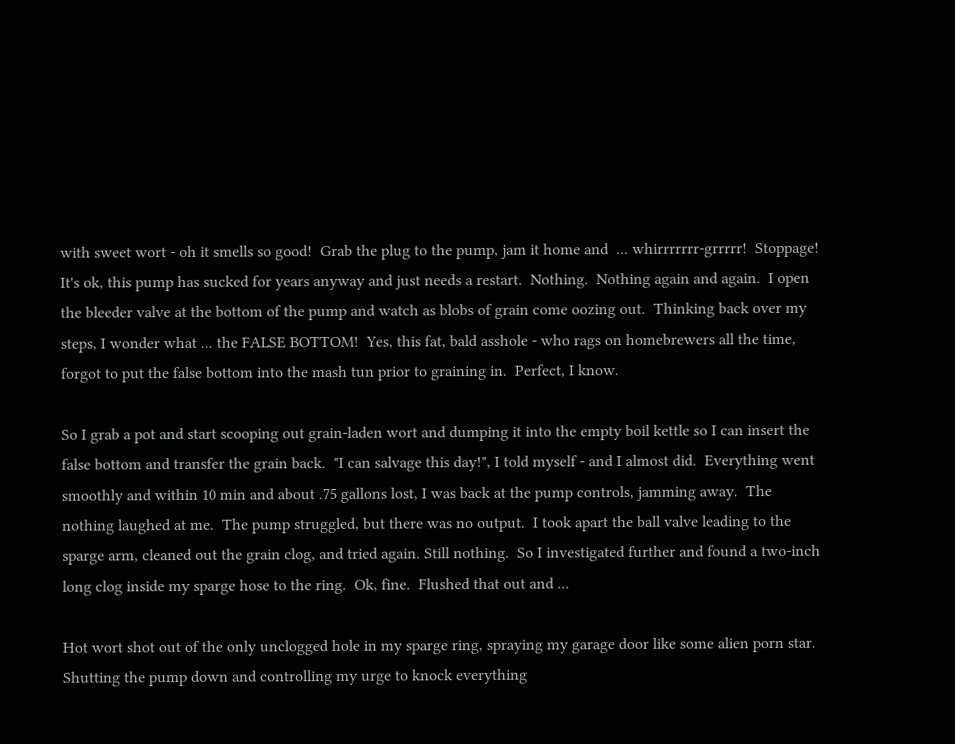with sweet wort - oh it smells so good!  Grab the plug to the pump, jam it home and  ... whirrrrrrr-grrrrr!  Stoppage!  It's ok, this pump has sucked for years anyway and just needs a restart.  Nothing.  Nothing again and again.  I open the bleeder valve at the bottom of the pump and watch as blobs of grain come oozing out.  Thinking back over my steps, I wonder what ... the FALSE BOTTOM!  Yes, this fat, bald asshole - who rags on homebrewers all the time, forgot to put the false bottom into the mash tun prior to graining in.  Perfect, I know.

So I grab a pot and start scooping out grain-laden wort and dumping it into the empty boil kettle so I can insert the false bottom and transfer the grain back.  "I can salvage this day!", I told myself - and I almost did.  Everything went smoothly and within 10 min and about .75 gallons lost, I was back at the pump controls, jamming away.  The nothing laughed at me.  The pump struggled, but there was no output.  I took apart the ball valve leading to the sparge arm, cleaned out the grain clog, and tried again. Still nothing.  So I investigated further and found a two-inch long clog inside my sparge hose to the ring.  Ok, fine.  Flushed that out and ...

Hot wort shot out of the only unclogged hole in my sparge ring, spraying my garage door like some alien porn star.  Shutting the pump down and controlling my urge to knock everything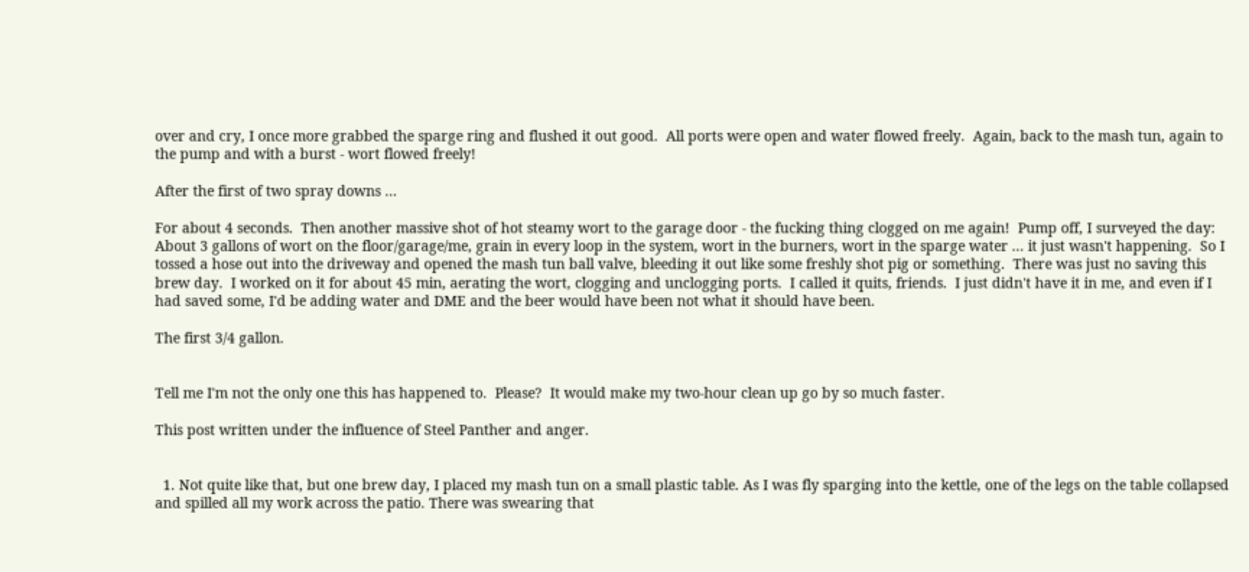over and cry, I once more grabbed the sparge ring and flushed it out good.  All ports were open and water flowed freely.  Again, back to the mash tun, again to the pump and with a burst - wort flowed freely!

After the first of two spray downs ...

For about 4 seconds.  Then another massive shot of hot steamy wort to the garage door - the fucking thing clogged on me again!  Pump off, I surveyed the day:  About 3 gallons of wort on the floor/garage/me, grain in every loop in the system, wort in the burners, wort in the sparge water ... it just wasn't happening.  So I tossed a hose out into the driveway and opened the mash tun ball valve, bleeding it out like some freshly shot pig or something.  There was just no saving this brew day.  I worked on it for about 45 min, aerating the wort, clogging and unclogging ports.  I called it quits, friends.  I just didn't have it in me, and even if I had saved some, I'd be adding water and DME and the beer would have been not what it should have been.

The first 3/4 gallon.


Tell me I'm not the only one this has happened to.  Please?  It would make my two-hour clean up go by so much faster.

This post written under the influence of Steel Panther and anger.


  1. Not quite like that, but one brew day, I placed my mash tun on a small plastic table. As I was fly sparging into the kettle, one of the legs on the table collapsed and spilled all my work across the patio. There was swearing that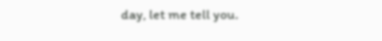day, let me tell you.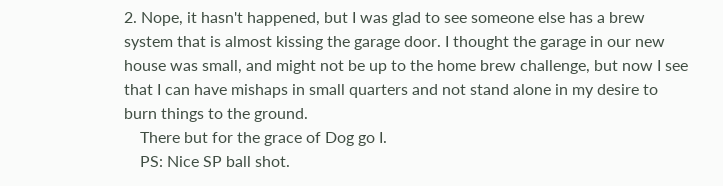2. Nope, it hasn't happened, but I was glad to see someone else has a brew system that is almost kissing the garage door. I thought the garage in our new house was small, and might not be up to the home brew challenge, but now I see that I can have mishaps in small quarters and not stand alone in my desire to burn things to the ground.
    There but for the grace of Dog go I.
    PS: Nice SP ball shot.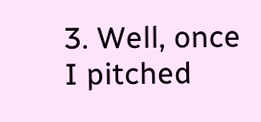3. Well, once I pitched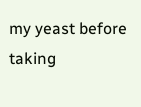my yeast before taking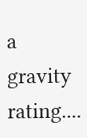a gravity rating....